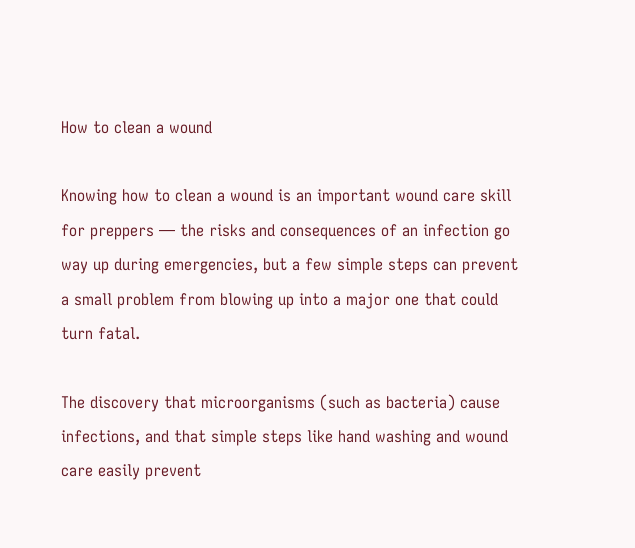How to clean a wound

Knowing how to clean a wound is an important wound care skill for preppers — the risks and consequences of an infection go way up during emergencies, but a few simple steps can prevent a small problem from blowing up into a major one that could turn fatal.

The discovery that microorganisms (such as bacteria) cause infections, and that simple steps like hand washing and wound care easily prevent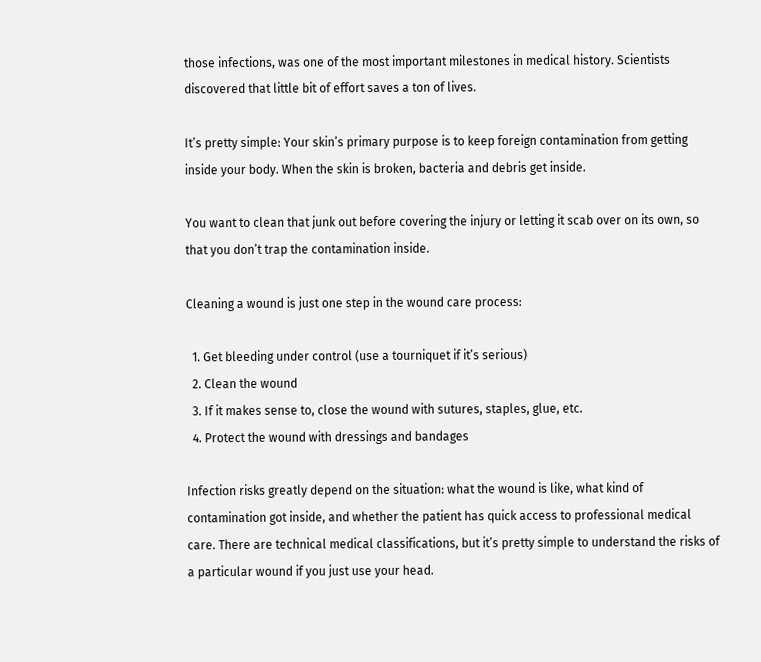those infections, was one of the most important milestones in medical history. Scientists discovered that little bit of effort saves a ton of lives.

It’s pretty simple: Your skin’s primary purpose is to keep foreign contamination from getting inside your body. When the skin is broken, bacteria and debris get inside.

You want to clean that junk out before covering the injury or letting it scab over on its own, so that you don’t trap the contamination inside.

Cleaning a wound is just one step in the wound care process:

  1. Get bleeding under control (use a tourniquet if it’s serious)
  2. Clean the wound
  3. If it makes sense to, close the wound with sutures, staples, glue, etc.
  4. Protect the wound with dressings and bandages

Infection risks greatly depend on the situation: what the wound is like, what kind of contamination got inside, and whether the patient has quick access to professional medical care. There are technical medical classifications, but it’s pretty simple to understand the risks of a particular wound if you just use your head.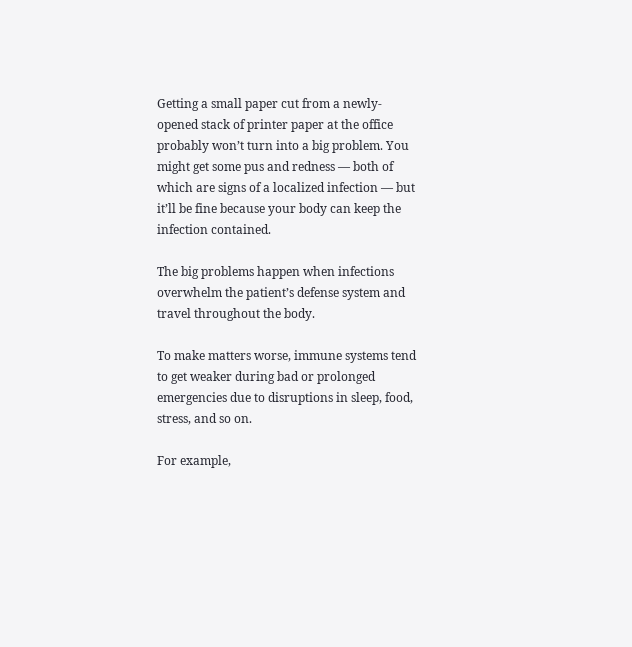Getting a small paper cut from a newly-opened stack of printer paper at the office probably won’t turn into a big problem. You might get some pus and redness — both of which are signs of a localized infection — but it’ll be fine because your body can keep the infection contained.

The big problems happen when infections overwhelm the patient’s defense system and travel throughout the body.

To make matters worse, immune systems tend to get weaker during bad or prolonged emergencies due to disruptions in sleep, food, stress, and so on.

For example,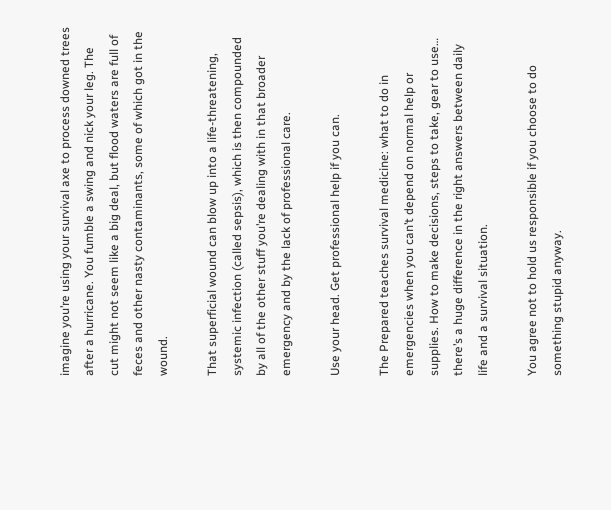imagine you’re using your survival axe to process downed trees after a hurricane. You fumble a swing and nick your leg. The cut might not seem like a big deal, but flood waters are full of feces and other nasty contaminants, some of which got in the wound.

That superficial wound can blow up into a life-threatening, systemic infection (called sepsis), which is then compounded by all of the other stuff you’re dealing with in that broader emergency and by the lack of professional care.

Use your head. Get professional help if you can.

The Prepared teaches survival medicine: what to do in emergencies when you can’t depend on normal help or supplies. How to make decisions, steps to take, gear to use… there’s a huge difference in the right answers between daily life and a survival situation.

You agree not to hold us responsible if you choose to do something stupid anyway.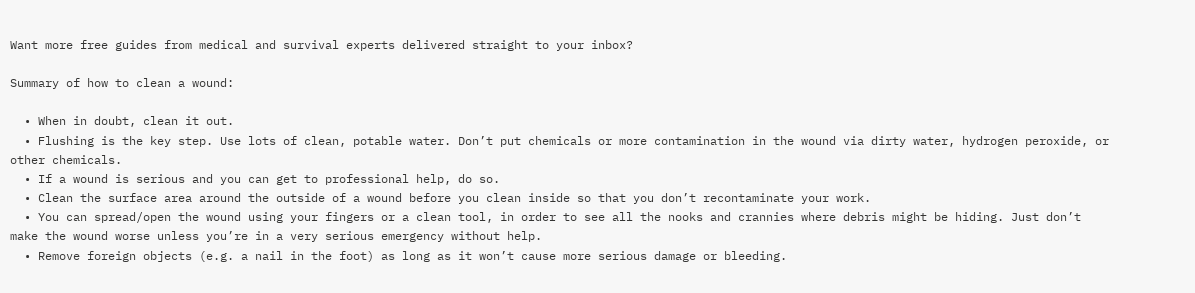Want more free guides from medical and survival experts delivered straight to your inbox?

Summary of how to clean a wound:

  • When in doubt, clean it out.
  • Flushing is the key step. Use lots of clean, potable water. Don’t put chemicals or more contamination in the wound via dirty water, hydrogen peroxide, or other chemicals.
  • If a wound is serious and you can get to professional help, do so.
  • Clean the surface area around the outside of a wound before you clean inside so that you don’t recontaminate your work.
  • You can spread/open the wound using your fingers or a clean tool, in order to see all the nooks and crannies where debris might be hiding. Just don’t make the wound worse unless you’re in a very serious emergency without help.
  • Remove foreign objects (e.g. a nail in the foot) as long as it won’t cause more serious damage or bleeding.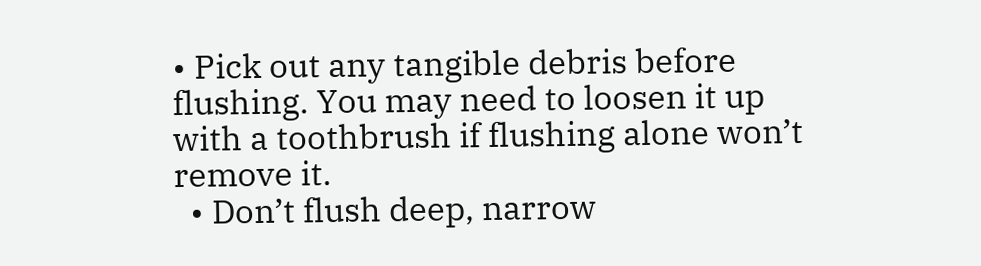• Pick out any tangible debris before flushing. You may need to loosen it up with a toothbrush if flushing alone won’t remove it.
  • Don’t flush deep, narrow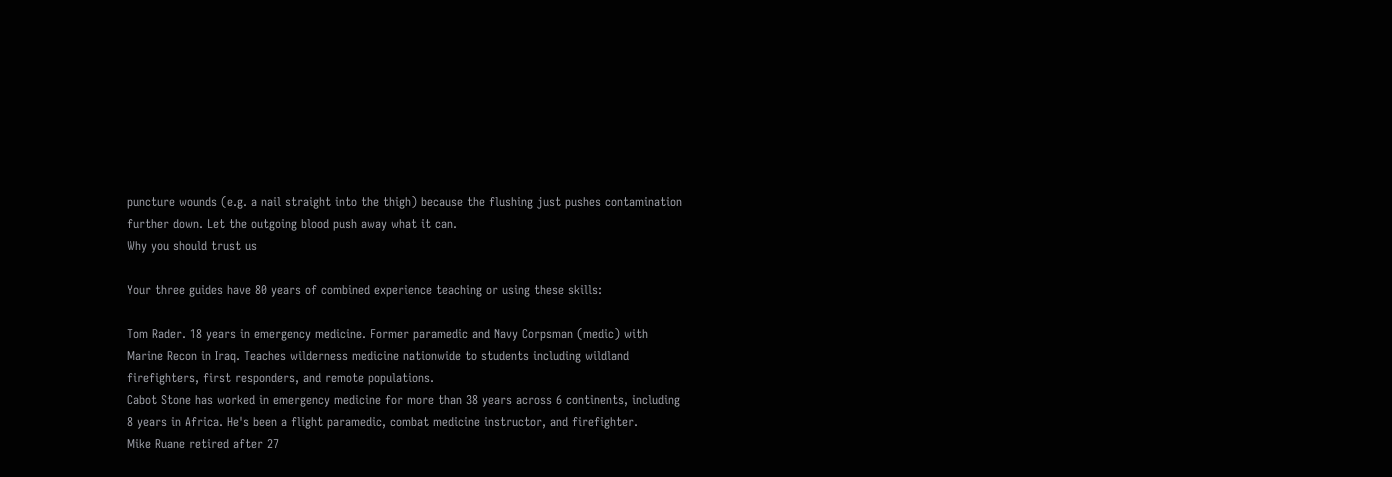puncture wounds (e.g. a nail straight into the thigh) because the flushing just pushes contamination further down. Let the outgoing blood push away what it can.
Why you should trust us

Your three guides have 80 years of combined experience teaching or using these skills:

Tom Rader. 18 years in emergency medicine. Former paramedic and Navy Corpsman (medic) with Marine Recon in Iraq. Teaches wilderness medicine nationwide to students including wildland firefighters, first responders, and remote populations.
Cabot Stone has worked in emergency medicine for more than 38 years across 6 continents, including 8 years in Africa. He's been a flight paramedic, combat medicine instructor, and firefighter.
Mike Ruane retired after 27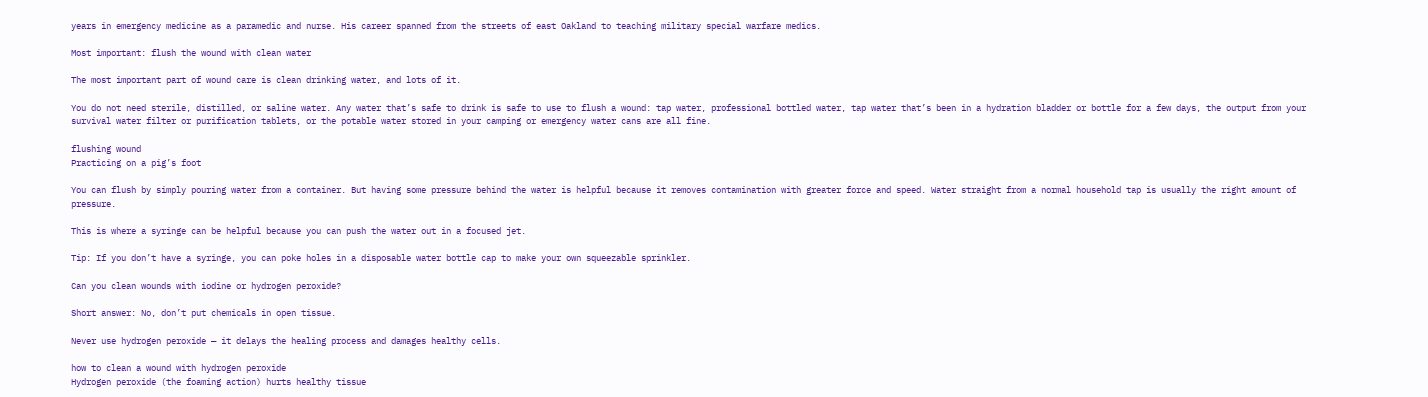years in emergency medicine as a paramedic and nurse. His career spanned from the streets of east Oakland to teaching military special warfare medics.

Most important: flush the wound with clean water

The most important part of wound care is clean drinking water, and lots of it.

You do not need sterile, distilled, or saline water. Any water that’s safe to drink is safe to use to flush a wound: tap water, professional bottled water, tap water that’s been in a hydration bladder or bottle for a few days, the output from your survival water filter or purification tablets, or the potable water stored in your camping or emergency water cans are all fine.

flushing wound
Practicing on a pig’s foot

You can flush by simply pouring water from a container. But having some pressure behind the water is helpful because it removes contamination with greater force and speed. Water straight from a normal household tap is usually the right amount of pressure.

This is where a syringe can be helpful because you can push the water out in a focused jet.

Tip: If you don’t have a syringe, you can poke holes in a disposable water bottle cap to make your own squeezable sprinkler.

Can you clean wounds with iodine or hydrogen peroxide?

Short answer: No, don’t put chemicals in open tissue.

Never use hydrogen peroxide — it delays the healing process and damages healthy cells.

how to clean a wound with hydrogen peroxide
Hydrogen peroxide (the foaming action) hurts healthy tissue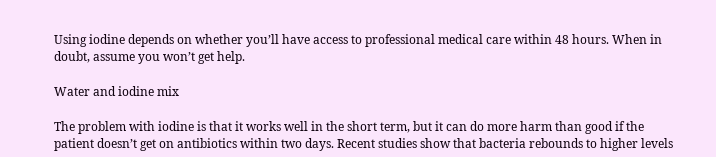Using iodine depends on whether you’ll have access to professional medical care within 48 hours. When in doubt, assume you won’t get help.

Water and iodine mix

The problem with iodine is that it works well in the short term, but it can do more harm than good if the patient doesn’t get on antibiotics within two days. Recent studies show that bacteria rebounds to higher levels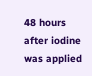48 hours after iodine was applied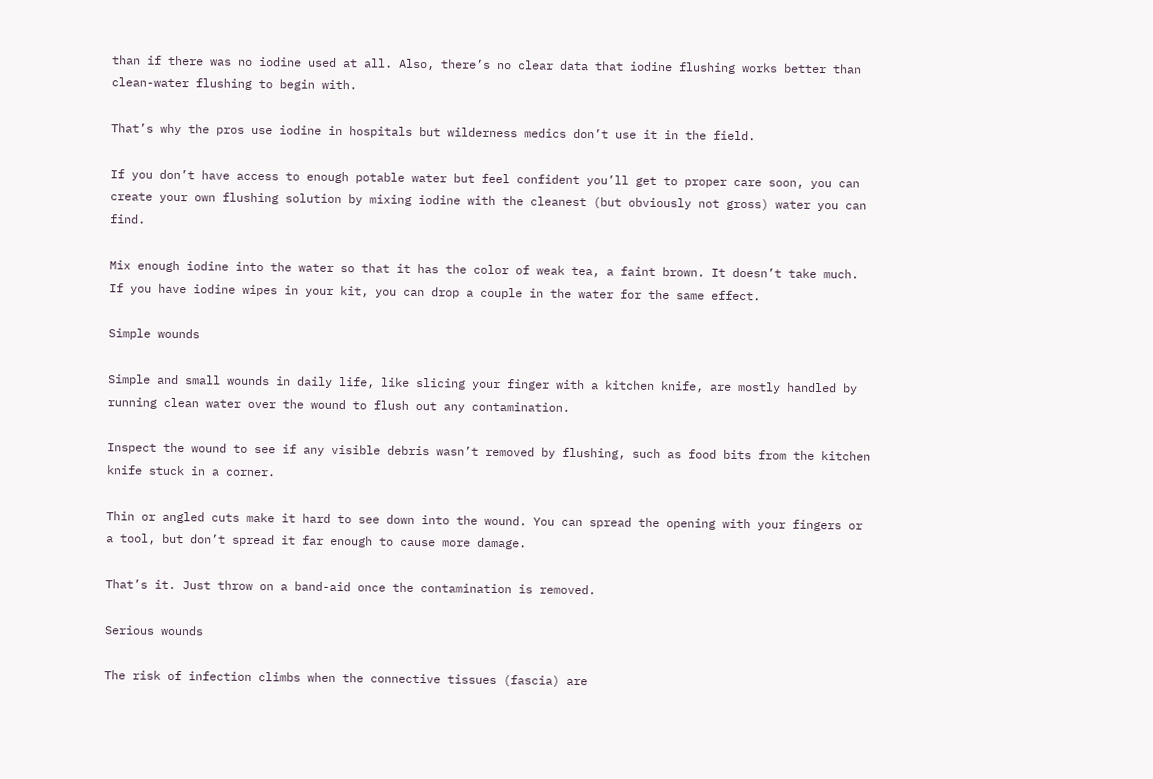than if there was no iodine used at all. Also, there’s no clear data that iodine flushing works better than clean-water flushing to begin with.

That’s why the pros use iodine in hospitals but wilderness medics don’t use it in the field.

If you don’t have access to enough potable water but feel confident you’ll get to proper care soon, you can create your own flushing solution by mixing iodine with the cleanest (but obviously not gross) water you can find.

Mix enough iodine into the water so that it has the color of weak tea, a faint brown. It doesn’t take much. If you have iodine wipes in your kit, you can drop a couple in the water for the same effect.

Simple wounds

Simple and small wounds in daily life, like slicing your finger with a kitchen knife, are mostly handled by running clean water over the wound to flush out any contamination.

Inspect the wound to see if any visible debris wasn’t removed by flushing, such as food bits from the kitchen knife stuck in a corner.

Thin or angled cuts make it hard to see down into the wound. You can spread the opening with your fingers or a tool, but don’t spread it far enough to cause more damage.

That’s it. Just throw on a band-aid once the contamination is removed.

Serious wounds

The risk of infection climbs when the connective tissues (fascia) are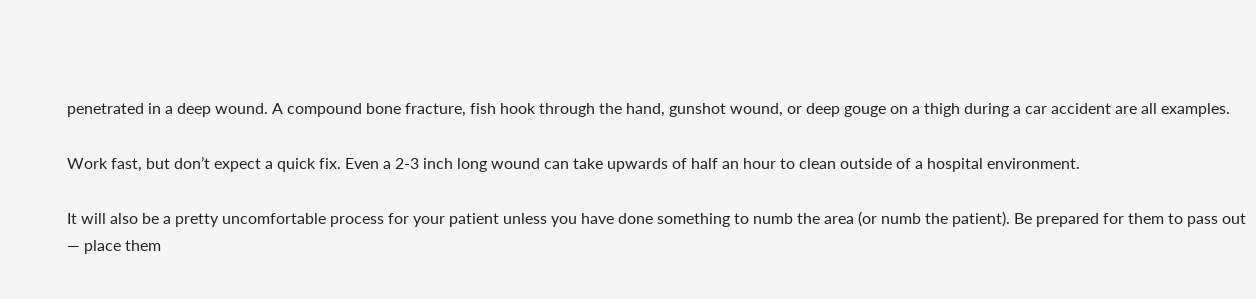penetrated in a deep wound. A compound bone fracture, fish hook through the hand, gunshot wound, or deep gouge on a thigh during a car accident are all examples.

Work fast, but don’t expect a quick fix. Even a 2-3 inch long wound can take upwards of half an hour to clean outside of a hospital environment.

It will also be a pretty uncomfortable process for your patient unless you have done something to numb the area (or numb the patient). Be prepared for them to pass out — place them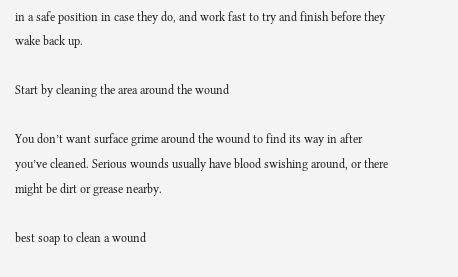in a safe position in case they do, and work fast to try and finish before they wake back up.

Start by cleaning the area around the wound

You don’t want surface grime around the wound to find its way in after you’ve cleaned. Serious wounds usually have blood swishing around, or there might be dirt or grease nearby.

best soap to clean a wound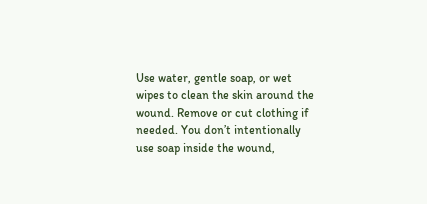Use water, gentle soap, or wet wipes to clean the skin around the wound. Remove or cut clothing if needed. You don’t intentionally use soap inside the wound,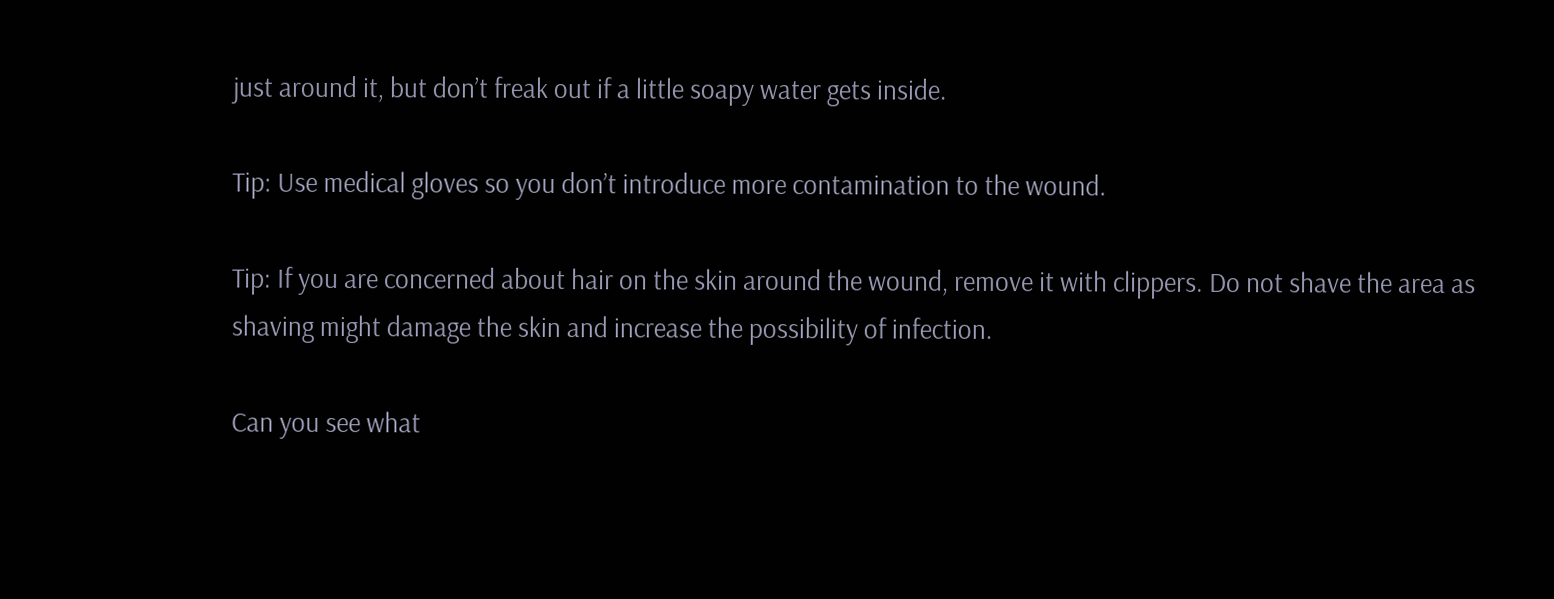just around it, but don’t freak out if a little soapy water gets inside.

Tip: Use medical gloves so you don’t introduce more contamination to the wound.

Tip: If you are concerned about hair on the skin around the wound, remove it with clippers. Do not shave the area as shaving might damage the skin and increase the possibility of infection.

Can you see what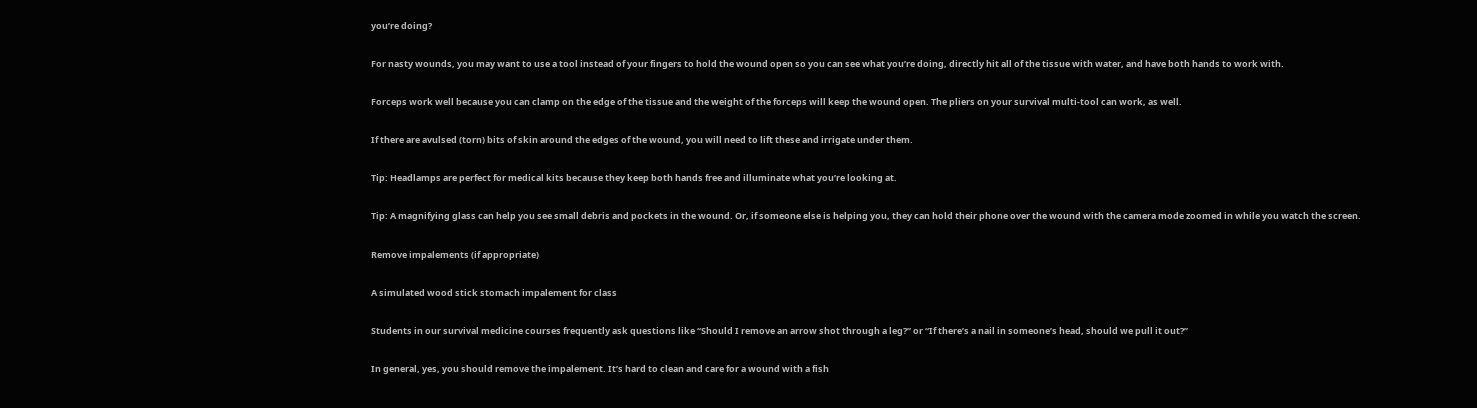you’re doing?

For nasty wounds, you may want to use a tool instead of your fingers to hold the wound open so you can see what you’re doing, directly hit all of the tissue with water, and have both hands to work with.

Forceps work well because you can clamp on the edge of the tissue and the weight of the forceps will keep the wound open. The pliers on your survival multi-tool can work, as well.

If there are avulsed (torn) bits of skin around the edges of the wound, you will need to lift these and irrigate under them.

Tip: Headlamps are perfect for medical kits because they keep both hands free and illuminate what you’re looking at.

Tip: A magnifying glass can help you see small debris and pockets in the wound. Or, if someone else is helping you, they can hold their phone over the wound with the camera mode zoomed in while you watch the screen.

Remove impalements (if appropriate)

A simulated wood stick stomach impalement for class

Students in our survival medicine courses frequently ask questions like “Should I remove an arrow shot through a leg?” or “If there’s a nail in someone’s head, should we pull it out?”

In general, yes, you should remove the impalement. It’s hard to clean and care for a wound with a fish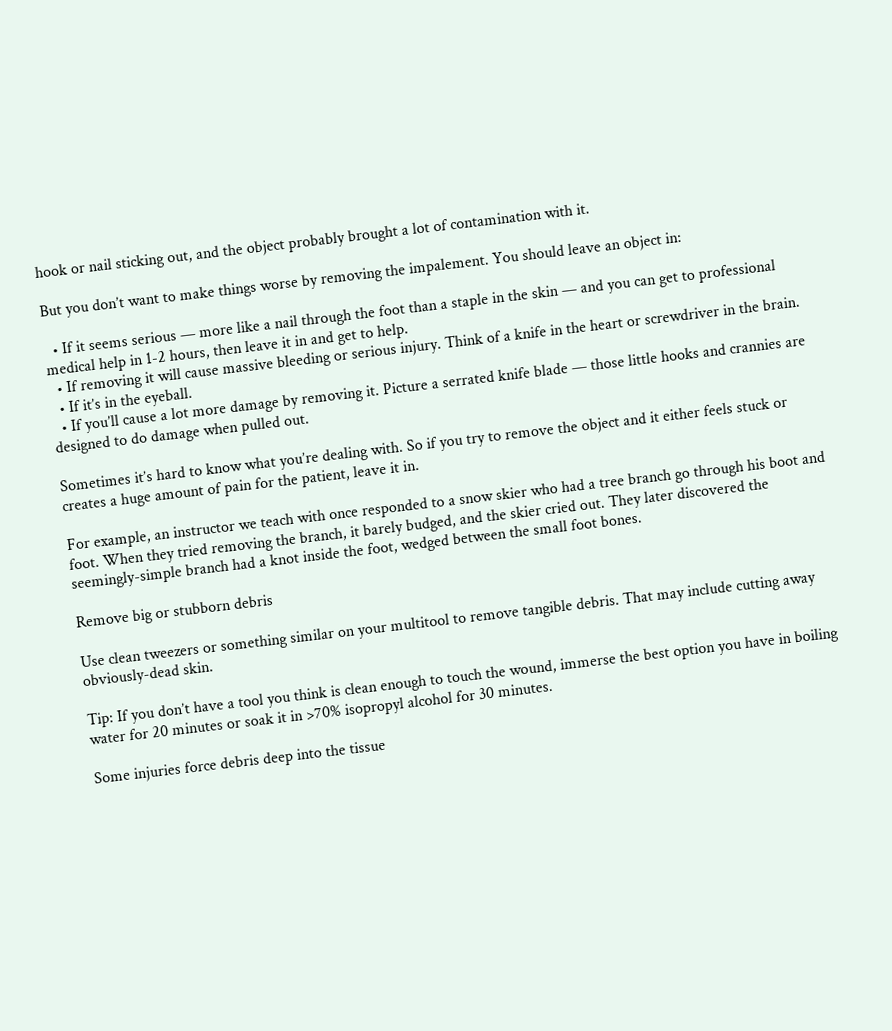hook or nail sticking out, and the object probably brought a lot of contamination with it.

But you don’t want to make things worse by removing the impalement. You should leave an object in:

  • If it seems serious — more like a nail through the foot than a staple in the skin — and you can get to professional medical help in 1-2 hours, then leave it in and get to help.
  • If removing it will cause massive bleeding or serious injury. Think of a knife in the heart or screwdriver in the brain.
  • If it’s in the eyeball.
  • If you’ll cause a lot more damage by removing it. Picture a serrated knife blade — those little hooks and crannies are designed to do damage when pulled out.

Sometimes it’s hard to know what you’re dealing with. So if you try to remove the object and it either feels stuck or creates a huge amount of pain for the patient, leave it in.

For example, an instructor we teach with once responded to a snow skier who had a tree branch go through his boot and foot. When they tried removing the branch, it barely budged, and the skier cried out. They later discovered the seemingly-simple branch had a knot inside the foot, wedged between the small foot bones.

Remove big or stubborn debris

Use clean tweezers or something similar on your multitool to remove tangible debris. That may include cutting away obviously-dead skin.

Tip: If you don’t have a tool you think is clean enough to touch the wound, immerse the best option you have in boiling water for 20 minutes or soak it in >70% isopropyl alcohol for 30 minutes.

Some injuries force debris deep into the tissue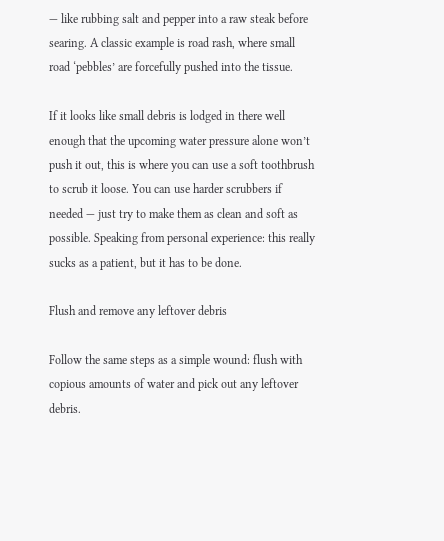— like rubbing salt and pepper into a raw steak before searing. A classic example is road rash, where small road ‘pebbles’ are forcefully pushed into the tissue.

If it looks like small debris is lodged in there well enough that the upcoming water pressure alone won’t push it out, this is where you can use a soft toothbrush to scrub it loose. You can use harder scrubbers if needed — just try to make them as clean and soft as possible. Speaking from personal experience: this really sucks as a patient, but it has to be done.

Flush and remove any leftover debris

Follow the same steps as a simple wound: flush with copious amounts of water and pick out any leftover debris.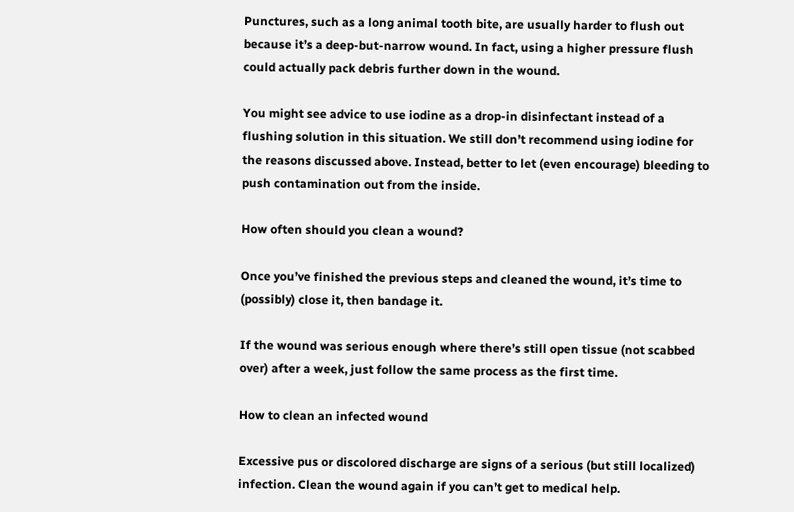Punctures, such as a long animal tooth bite, are usually harder to flush out because it’s a deep-but-narrow wound. In fact, using a higher pressure flush could actually pack debris further down in the wound.

You might see advice to use iodine as a drop-in disinfectant instead of a flushing solution in this situation. We still don’t recommend using iodine for the reasons discussed above. Instead, better to let (even encourage) bleeding to push contamination out from the inside.

How often should you clean a wound?

Once you’ve finished the previous steps and cleaned the wound, it’s time to (possibly) close it, then bandage it.

If the wound was serious enough where there’s still open tissue (not scabbed over) after a week, just follow the same process as the first time.

How to clean an infected wound

Excessive pus or discolored discharge are signs of a serious (but still localized) infection. Clean the wound again if you can’t get to medical help.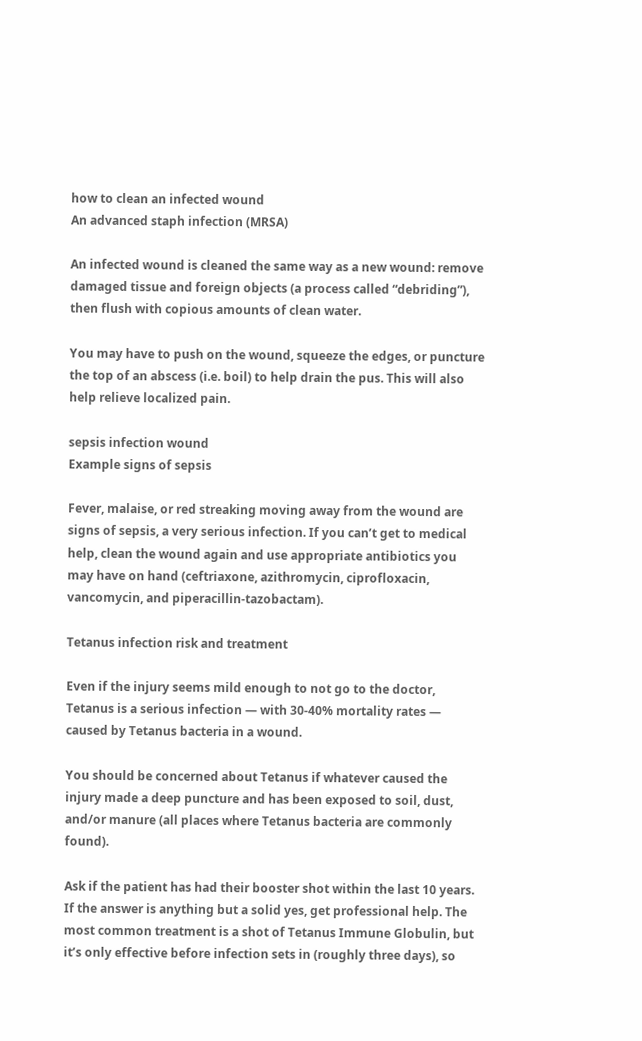how to clean an infected wound
An advanced staph infection (MRSA)

An infected wound is cleaned the same way as a new wound: remove damaged tissue and foreign objects (a process called “debriding”), then flush with copious amounts of clean water.

You may have to push on the wound, squeeze the edges, or puncture the top of an abscess (i.e. boil) to help drain the pus. This will also help relieve localized pain.

sepsis infection wound
Example signs of sepsis

Fever, malaise, or red streaking moving away from the wound are signs of sepsis, a very serious infection. If you can’t get to medical help, clean the wound again and use appropriate antibiotics you may have on hand (ceftriaxone, azithromycin, ciprofloxacin, vancomycin, and piperacillin-tazobactam).

Tetanus infection risk and treatment

Even if the injury seems mild enough to not go to the doctor, Tetanus is a serious infection — with 30-40% mortality rates — caused by Tetanus bacteria in a wound.

You should be concerned about Tetanus if whatever caused the injury made a deep puncture and has been exposed to soil, dust, and/or manure (all places where Tetanus bacteria are commonly found).

Ask if the patient has had their booster shot within the last 10 years. If the answer is anything but a solid yes, get professional help. The most common treatment is a shot of Tetanus Immune Globulin, but it’s only effective before infection sets in (roughly three days), so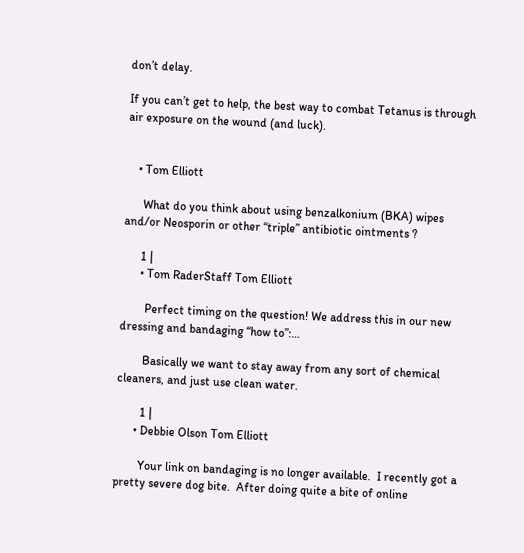don’t delay.

If you can’t get to help, the best way to combat Tetanus is through air exposure on the wound (and luck).


    • Tom Elliott

      What do you think about using benzalkonium (BKA) wipes and/or Neosporin or other “triple” antibiotic ointments ?

      1 |
      • Tom RaderStaff Tom Elliott

        Perfect timing on the question! We address this in our new dressing and bandaging “how to”:…

        Basically we want to stay away from any sort of chemical cleaners, and just use clean water.

        1 |
      • Debbie Olson Tom Elliott

        Your link on bandaging is no longer available.  I recently got a pretty severe dog bite.  After doing quite a bite of online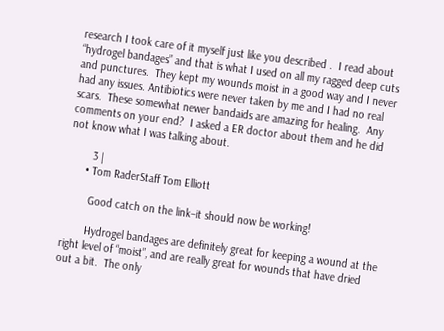research I took care of it myself just like you described .  I read about “hydrogel bandages” and that is what I used on all my ragged deep cuts and punctures.  They kept my wounds moist in a good way and I never had any issues. Antibiotics were never taken by me and I had no real scars.  These somewhat newer bandaids are amazing for healing.  Any comments on your end?  I asked a ER doctor about them and he did not know what I was talking about.

        3 |
      • Tom RaderStaff Tom Elliott

        Good catch on the link–it should now be working!

        Hydrogel bandages are definitely great for keeping a wound at the right level of “moist”, and are really great for wounds that have dried out a bit.  The only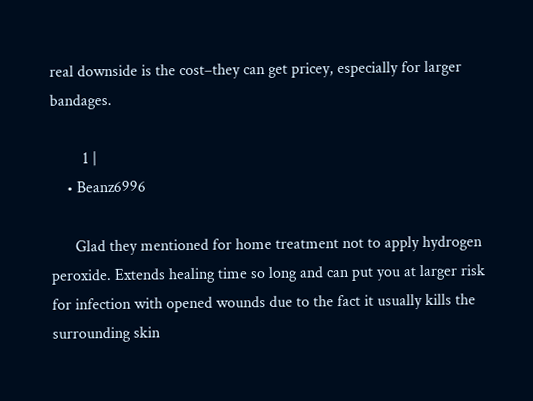real downside is the cost–they can get pricey, especially for larger bandages.

        1 |
    • Beanz6996

      Glad they mentioned for home treatment not to apply hydrogen peroxide. Extends healing time so long and can put you at larger risk for infection with opened wounds due to the fact it usually kills the surrounding skin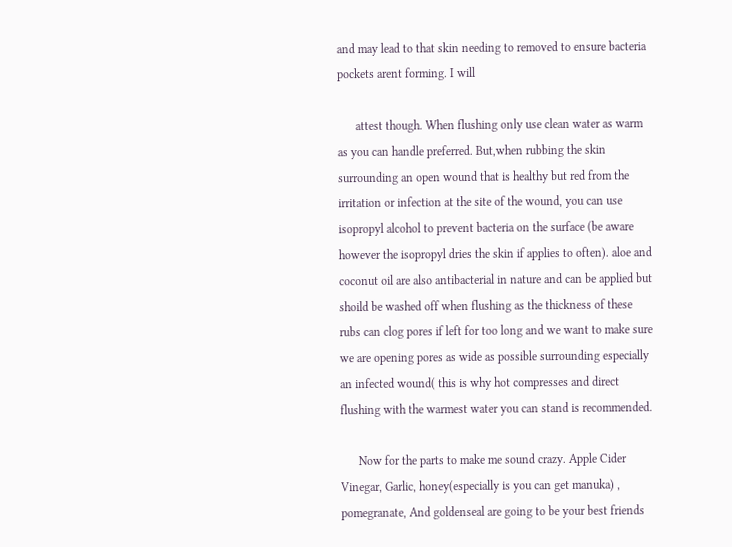and may lead to that skin needing to removed to ensure bacteria pockets arent forming. I will

      attest though. When flushing only use clean water as warm as you can handle preferred. But,when rubbing the skin surrounding an open wound that is healthy but red from the irritation or infection at the site of the wound, you can use isopropyl alcohol to prevent bacteria on the surface (be aware however the isopropyl dries the skin if applies to often). aloe and coconut oil are also antibacterial in nature and can be applied but shoild be washed off when flushing as the thickness of these rubs can clog pores if left for too long and we want to make sure we are opening pores as wide as possible surrounding especially an infected wound( this is why hot compresses and direct flushing with the warmest water you can stand is recommended.

      Now for the parts to make me sound crazy. Apple Cider Vinegar, Garlic, honey(especially is you can get manuka) , pomegranate, And goldenseal are going to be your best friends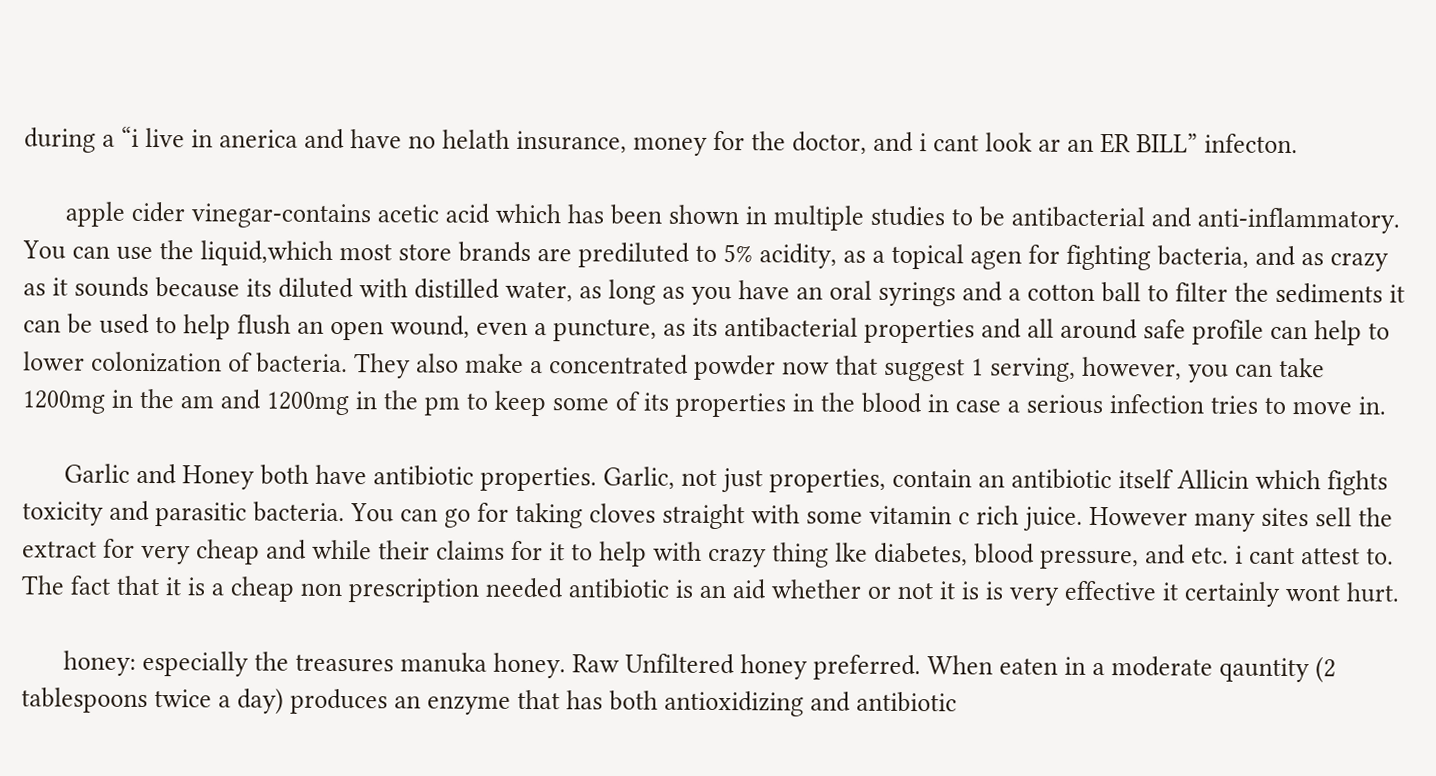during a “i live in anerica and have no helath insurance, money for the doctor, and i cant look ar an ER BILL” infecton.

      apple cider vinegar-contains acetic acid which has been shown in multiple studies to be antibacterial and anti-inflammatory. You can use the liquid,which most store brands are prediluted to 5% acidity, as a topical agen for fighting bacteria, and as crazy as it sounds because its diluted with distilled water, as long as you have an oral syrings and a cotton ball to filter the sediments it can be used to help flush an open wound, even a puncture, as its antibacterial properties and all around safe profile can help to lower colonization of bacteria. They also make a concentrated powder now that suggest 1 serving, however, you can take 1200mg in the am and 1200mg in the pm to keep some of its properties in the blood in case a serious infection tries to move in.

      Garlic and Honey both have antibiotic properties. Garlic, not just properties, contain an antibiotic itself Allicin which fights toxicity and parasitic bacteria. You can go for taking cloves straight with some vitamin c rich juice. However many sites sell the extract for very cheap and while their claims for it to help with crazy thing lke diabetes, blood pressure, and etc. i cant attest to. The fact that it is a cheap non prescription needed antibiotic is an aid whether or not it is is very effective it certainly wont hurt.

      honey: especially the treasures manuka honey. Raw Unfiltered honey preferred. When eaten in a moderate qauntity (2 tablespoons twice a day) produces an enzyme that has both antioxidizing and antibiotic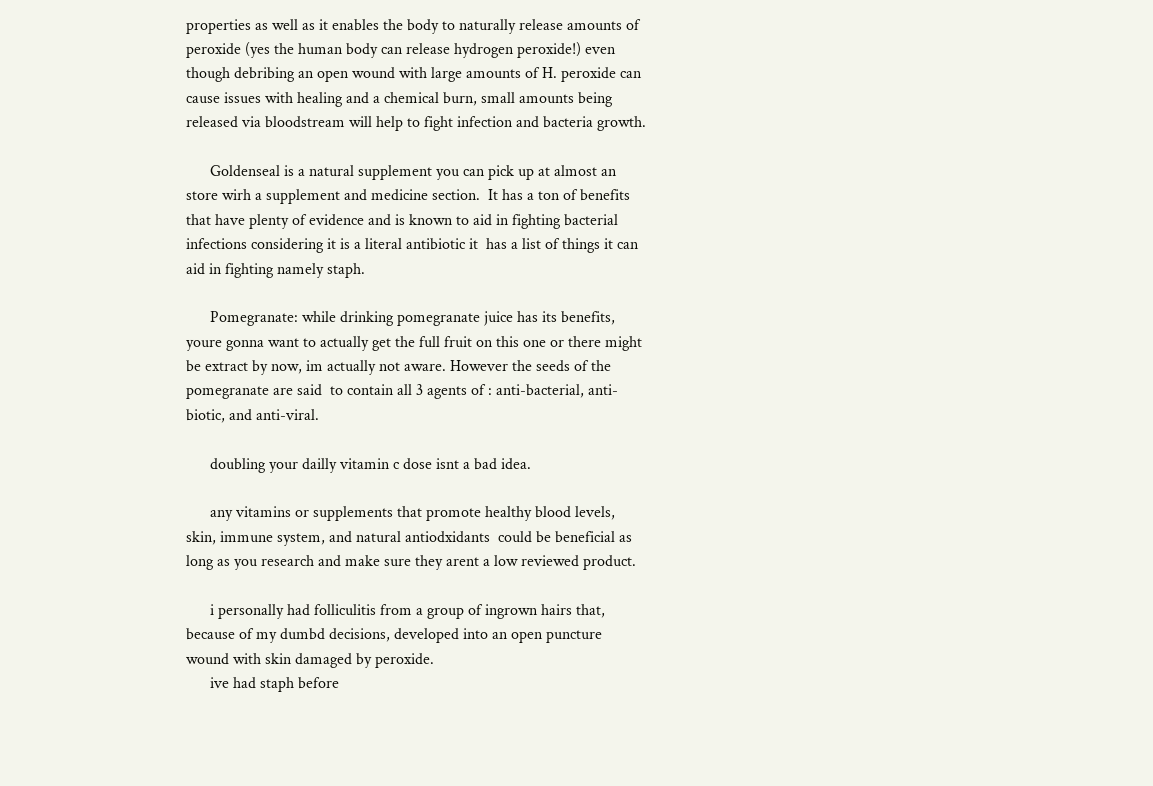properties as well as it enables the body to naturally release amounts of peroxide (yes the human body can release hydrogen peroxide!) even though debribing an open wound with large amounts of H. peroxide can cause issues with healing and a chemical burn, small amounts being released via bloodstream will help to fight infection and bacteria growth.

      Goldenseal is a natural supplement you can pick up at almost an store wirh a supplement and medicine section.  It has a ton of benefits that have plenty of evidence and is known to aid in fighting bacterial infections considering it is a literal antibiotic it  has a list of things it can aid in fighting namely staph.

      Pomegranate: while drinking pomegranate juice has its benefits, youre gonna want to actually get the full fruit on this one or there might be extract by now, im actually not aware. However the seeds of the pomegranate are said  to contain all 3 agents of : anti-bacterial, anti-biotic, and anti-viral.

      doubling your dailly vitamin c dose isnt a bad idea.

      any vitamins or supplements that promote healthy blood levels, skin, immune system, and natural antiodxidants  could be beneficial as long as you research and make sure they arent a low reviewed product.

      i personally had folliculitis from a group of ingrown hairs that, because of my dumbd decisions, developed into an open puncture wound with skin damaged by peroxide.
      ive had staph before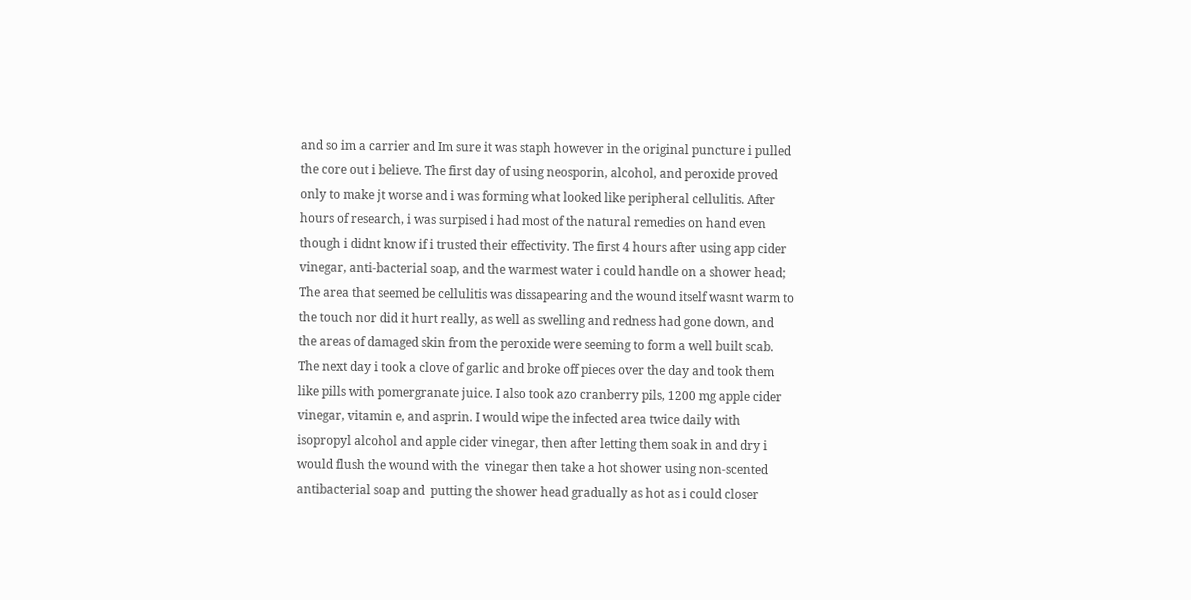and so im a carrier and Im sure it was staph however in the original puncture i pulled the core out i believe. The first day of using neosporin, alcohol, and peroxide proved only to make jt worse and i was forming what looked like peripheral cellulitis. After hours of research, i was surpised i had most of the natural remedies on hand even though i didnt know if i trusted their effectivity. The first 4 hours after using app cider vinegar, anti-bacterial soap, and the warmest water i could handle on a shower head; The area that seemed be cellulitis was dissapearing and the wound itself wasnt warm to the touch nor did it hurt really, as well as swelling and redness had gone down, and the areas of damaged skin from the peroxide were seeming to form a well built scab. The next day i took a clove of garlic and broke off pieces over the day and took them like pills with pomergranate juice. I also took azo cranberry pils, 1200 mg apple cider vinegar, vitamin e, and asprin. I would wipe the infected area twice daily with isopropyl alcohol and apple cider vinegar, then after letting them soak in and dry i would flush the wound with the  vinegar then take a hot shower using non-scented antibacterial soap and  putting the shower head gradually as hot as i could closer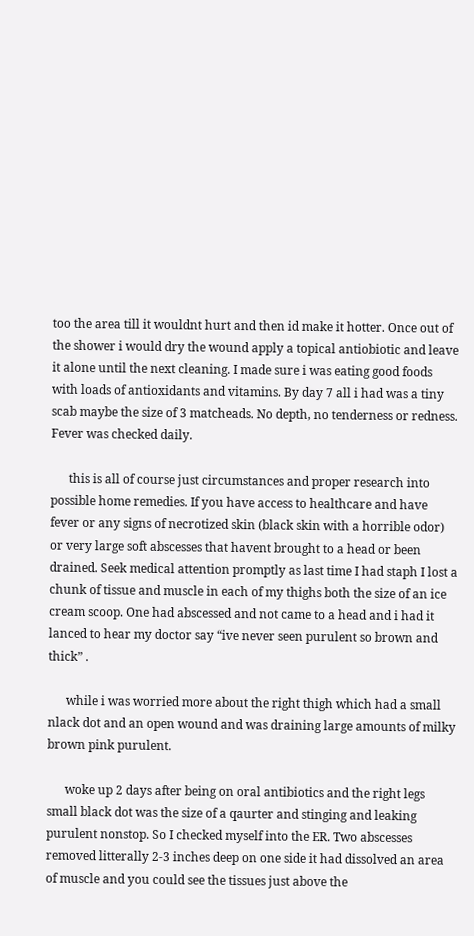too the area till it wouldnt hurt and then id make it hotter. Once out of the shower i would dry the wound apply a topical antiobiotic and leave it alone until the next cleaning. I made sure i was eating good foods with loads of antioxidants and vitamins. By day 7 all i had was a tiny scab maybe the size of 3 matcheads. No depth, no tenderness or redness. Fever was checked daily.

      this is all of course just circumstances and proper research into possible home remedies. If you have access to healthcare and have fever or any signs of necrotized skin (black skin with a horrible odor) or very large soft abscesses that havent brought to a head or been drained. Seek medical attention promptly as last time I had staph I lost a chunk of tissue and muscle in each of my thighs both the size of an ice cream scoop. One had abscessed and not came to a head and i had it lanced to hear my doctor say “ive never seen purulent so brown and thick” .

      while i was worried more about the right thigh which had a small nlack dot and an open wound and was draining large amounts of milky brown pink purulent.

      woke up 2 days after being on oral antibiotics and the right legs small black dot was the size of a qaurter and stinging and leaking purulent nonstop. So I checked myself into the ER. Two abscesses removed litterally 2-3 inches deep on one side it had dissolved an area of muscle and you could see the tissues just above the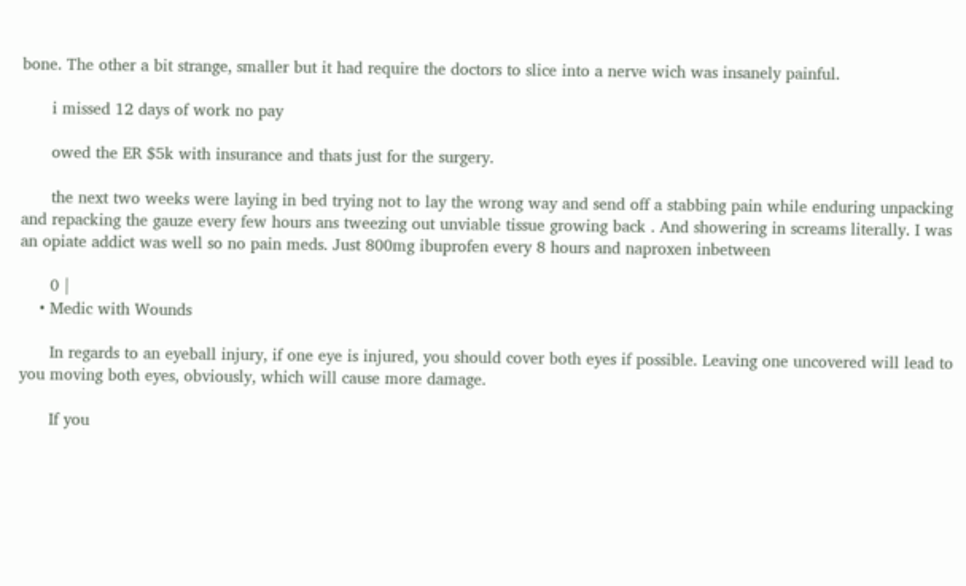bone. The other a bit strange, smaller but it had require the doctors to slice into a nerve wich was insanely painful.

      i missed 12 days of work no pay

      owed the ER $5k with insurance and thats just for the surgery.

      the next two weeks were laying in bed trying not to lay the wrong way and send off a stabbing pain while enduring unpacking and repacking the gauze every few hours ans tweezing out unviable tissue growing back . And showering in screams literally. I was an opiate addict was well so no pain meds. Just 800mg ibuprofen every 8 hours and naproxen inbetween

      0 |
    • Medic with Wounds

      In regards to an eyeball injury, if one eye is injured, you should cover both eyes if possible. Leaving one uncovered will lead to you moving both eyes, obviously, which will cause more damage.

      If you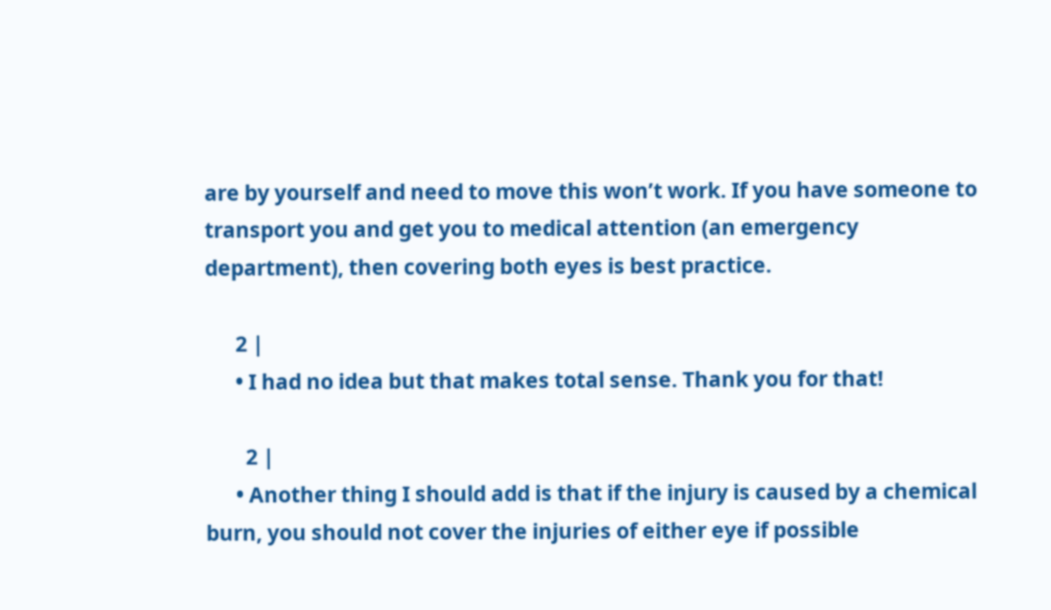are by yourself and need to move this won’t work. If you have someone to transport you and get you to medical attention (an emergency department), then covering both eyes is best practice.

      2 |
      • I had no idea but that makes total sense. Thank you for that!

        2 |
      • Another thing I should add is that if the injury is caused by a chemical burn, you should not cover the injuries of either eye if possible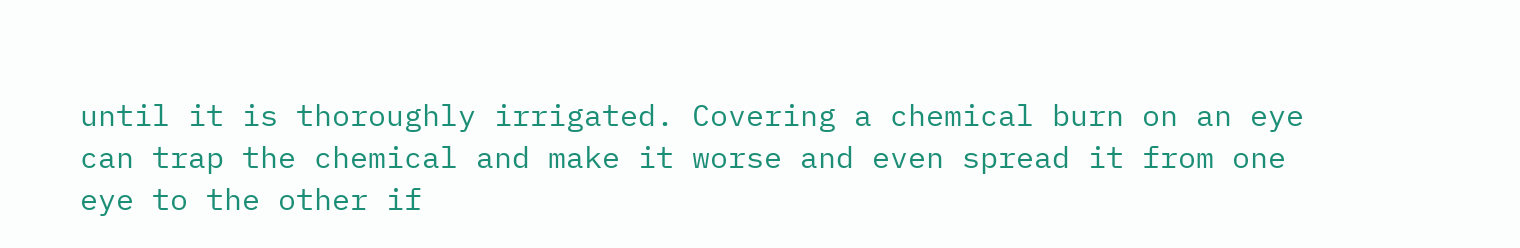until it is thoroughly irrigated. Covering a chemical burn on an eye can trap the chemical and make it worse and even spread it from one eye to the other if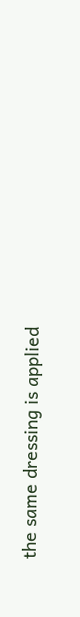the same dressing is applied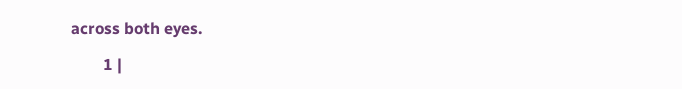across both eyes.

        1 |